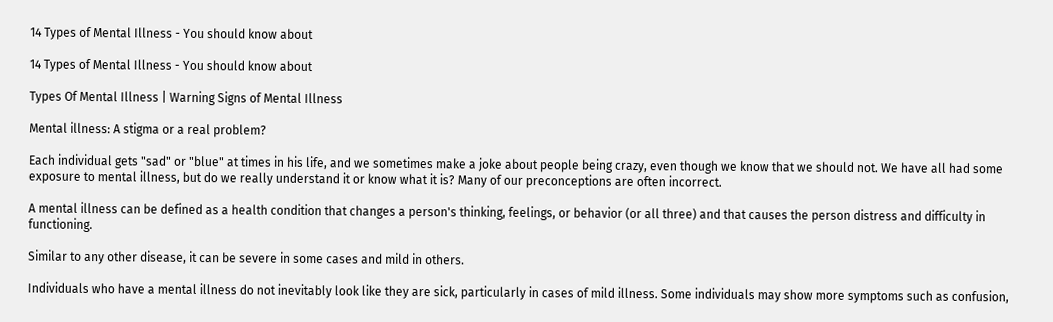14 Types of Mental Illness - You should know about

14 Types of Mental Illness - You should know about

Types Of Mental Illness | Warning Signs of Mental Illness

Mental illness: A stigma or a real problem?

Each individual gets "sad" or "blue" at times in his life, and we sometimes make a joke about people being crazy, even though we know that we should not. We have all had some exposure to mental illness, but do we really understand it or know what it is? Many of our preconceptions are often incorrect.

A mental illness can be defined as a health condition that changes a person's thinking, feelings, or behavior (or all three) and that causes the person distress and difficulty in functioning.

Similar to any other disease, it can be severe in some cases and mild in others.

Individuals who have a mental illness do not inevitably look like they are sick, particularly in cases of mild illness. Some individuals may show more symptoms such as confusion,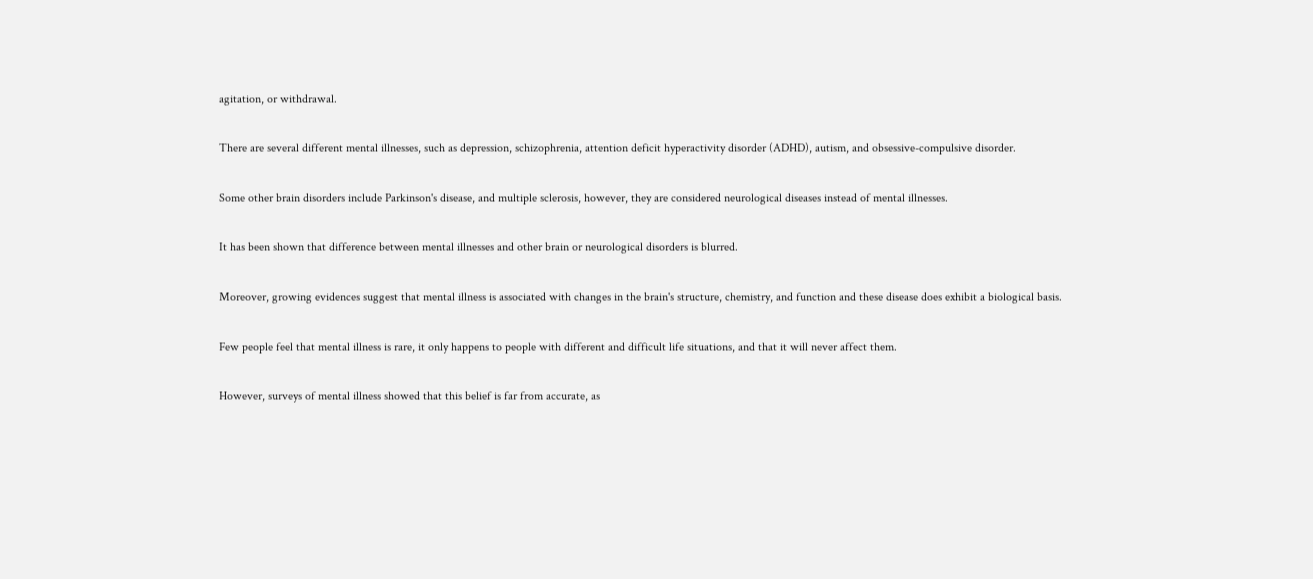agitation, or withdrawal.

There are several different mental illnesses, such as depression, schizophrenia, attention deficit hyperactivity disorder (ADHD), autism, and obsessive-compulsive disorder.

Some other brain disorders include Parkinson's disease, and multiple sclerosis, however, they are considered neurological diseases instead of mental illnesses.

It has been shown that difference between mental illnesses and other brain or neurological disorders is blurred.

Moreover, growing evidences suggest that mental illness is associated with changes in the brain's structure, chemistry, and function and these disease does exhibit a biological basis.

Few people feel that mental illness is rare, it only happens to people with different and difficult life situations, and that it will never affect them.

However, surveys of mental illness showed that this belief is far from accurate, as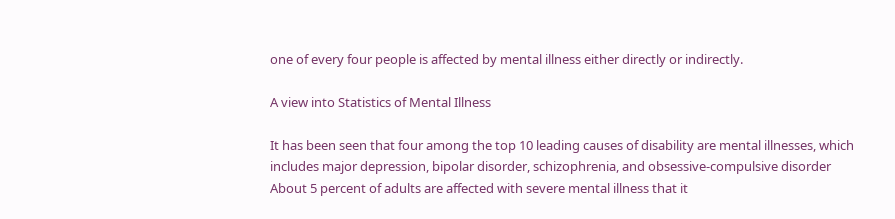one of every four people is affected by mental illness either directly or indirectly.

A view into Statistics of Mental Illness

It has been seen that four among the top 10 leading causes of disability are mental illnesses, which includes major depression, bipolar disorder, schizophrenia, and obsessive-compulsive disorder
About 5 percent of adults are affected with severe mental illness that it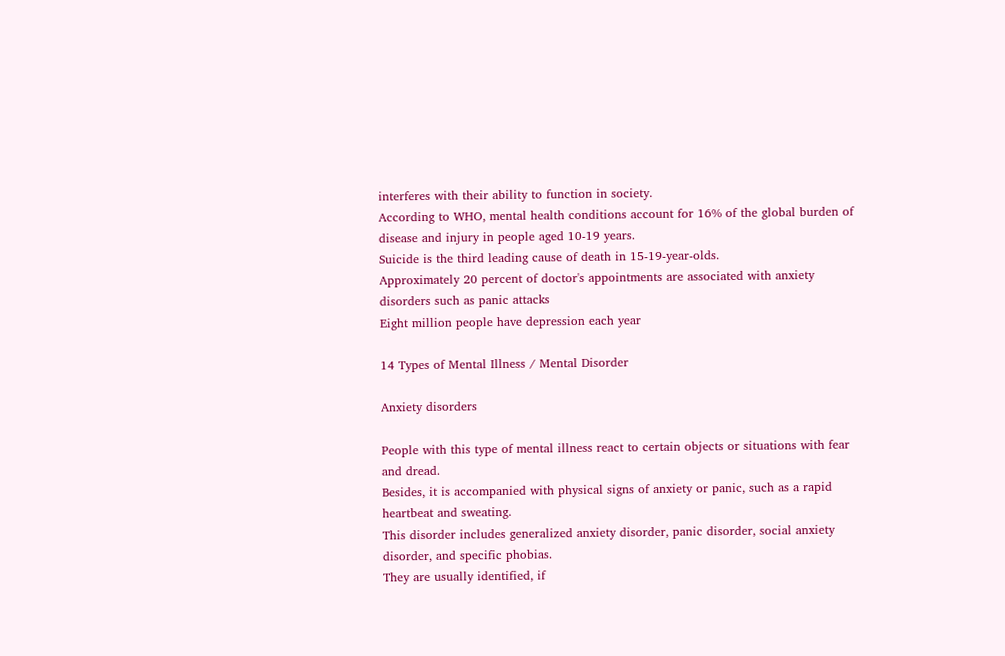interferes with their ability to function in society.
According to WHO, mental health conditions account for 16% of the global burden of disease and injury in people aged 10-19 years.
Suicide is the third leading cause of death in 15-19-year-olds.
Approximately 20 percent of doctor's appointments are associated with anxiety disorders such as panic attacks
Eight million people have depression each year

14 Types of Mental Illness / Mental Disorder

Anxiety disorders

People with this type of mental illness react to certain objects or situations with fear and dread.
Besides, it is accompanied with physical signs of anxiety or panic, such as a rapid heartbeat and sweating.
This disorder includes generalized anxiety disorder, panic disorder, social anxiety disorder, and specific phobias.
They are usually identified, if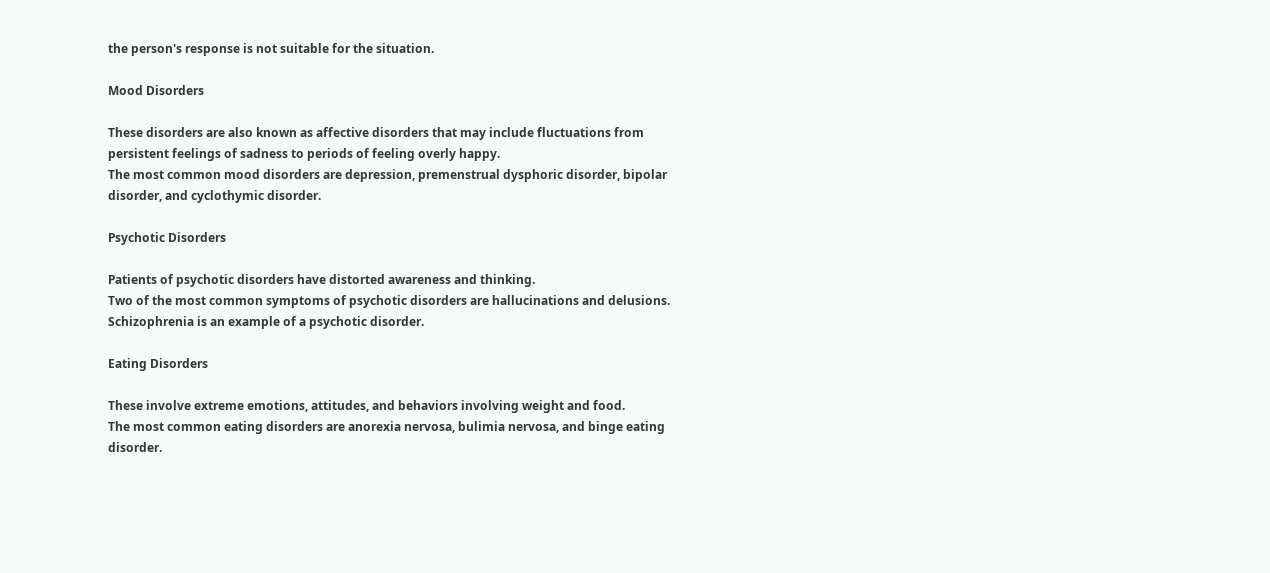the person's response is not suitable for the situation.

Mood Disorders

These disorders are also known as affective disorders that may include fluctuations from persistent feelings of sadness to periods of feeling overly happy.
The most common mood disorders are depression, premenstrual dysphoric disorder, bipolar disorder, and cyclothymic disorder.

Psychotic Disorders

Patients of psychotic disorders have distorted awareness and thinking.
Two of the most common symptoms of psychotic disorders are hallucinations and delusions.
Schizophrenia is an example of a psychotic disorder.

Eating Disorders

These involve extreme emotions, attitudes, and behaviors involving weight and food.
The most common eating disorders are anorexia nervosa, bulimia nervosa, and binge eating disorder.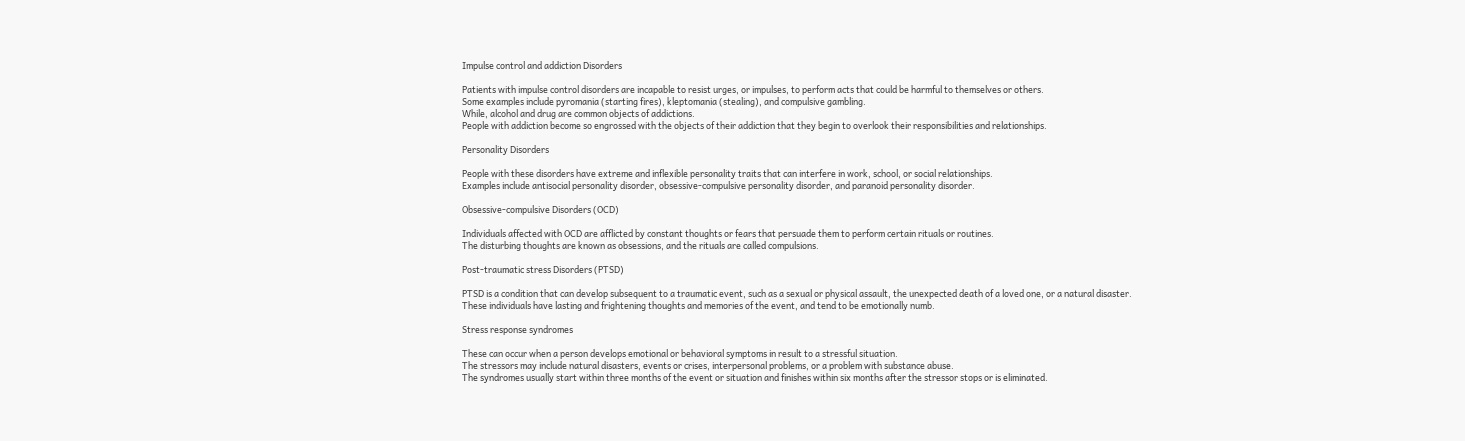Impulse control and addiction Disorders

Patients with impulse control disorders are incapable to resist urges, or impulses, to perform acts that could be harmful to themselves or others.
Some examples include pyromania (starting fires), kleptomania (stealing), and compulsive gambling.
While, alcohol and drug are common objects of addictions.
People with addiction become so engrossed with the objects of their addiction that they begin to overlook their responsibilities and relationships.

Personality Disorders

People with these disorders have extreme and inflexible personality traits that can interfere in work, school, or social relationships.
Examples include antisocial personality disorder, obsessive-compulsive personality disorder, and paranoid personality disorder.

Obsessive-compulsive Disorders (OCD)

Individuals affected with OCD are afflicted by constant thoughts or fears that persuade them to perform certain rituals or routines.
The disturbing thoughts are known as obsessions, and the rituals are called compulsions.

Post-traumatic stress Disorders (PTSD)

PTSD is a condition that can develop subsequent to a traumatic event, such as a sexual or physical assault, the unexpected death of a loved one, or a natural disaster.
These individuals have lasting and frightening thoughts and memories of the event, and tend to be emotionally numb.

Stress response syndromes

These can occur when a person develops emotional or behavioral symptoms in result to a stressful situation.
The stressors may include natural disasters, events or crises, interpersonal problems, or a problem with substance abuse.
The syndromes usually start within three months of the event or situation and finishes within six months after the stressor stops or is eliminated.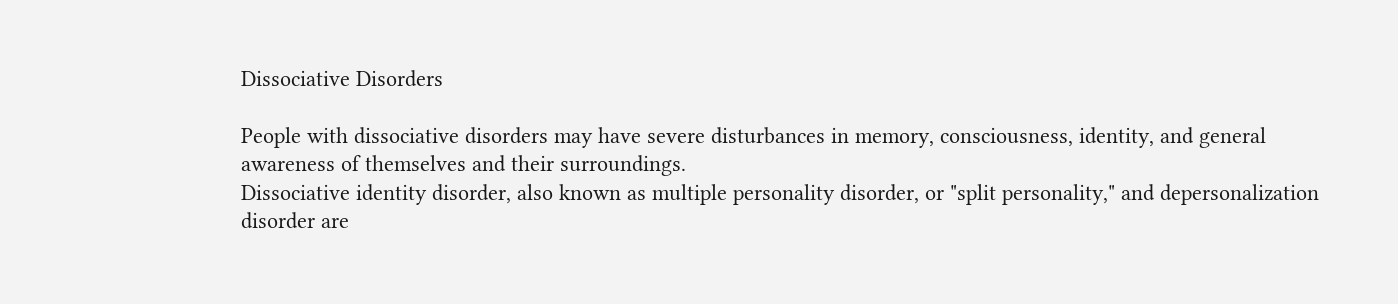Dissociative Disorders

People with dissociative disorders may have severe disturbances in memory, consciousness, identity, and general awareness of themselves and their surroundings.
Dissociative identity disorder, also known as multiple personality disorder, or "split personality," and depersonalization disorder are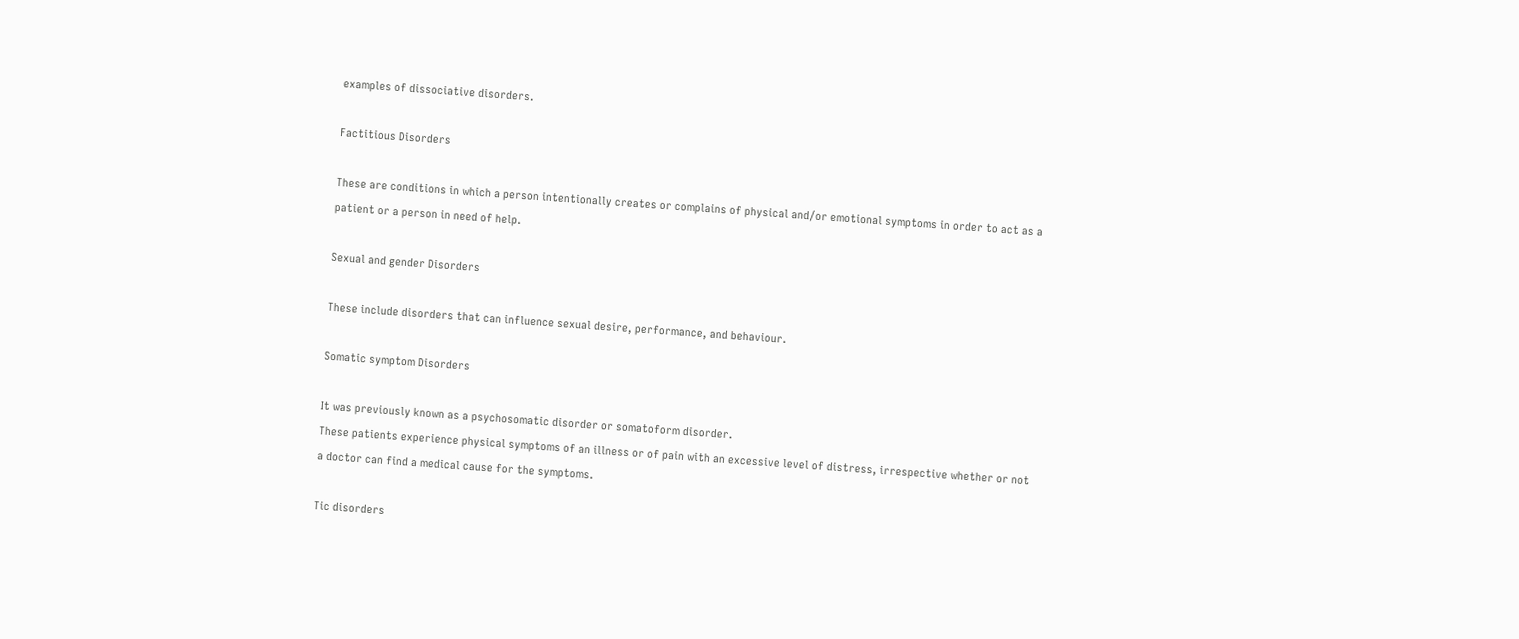examples of dissociative disorders.

Factitious Disorders

These are conditions in which a person intentionally creates or complains of physical and/or emotional symptoms in order to act as a patient or a person in need of help.

Sexual and gender Disorders

These include disorders that can influence sexual desire, performance, and behaviour.

Somatic symptom Disorders

It was previously known as a psychosomatic disorder or somatoform disorder.
These patients experience physical symptoms of an illness or of pain with an excessive level of distress, irrespective whether or not a doctor can find a medical cause for the symptoms.

Tic disorders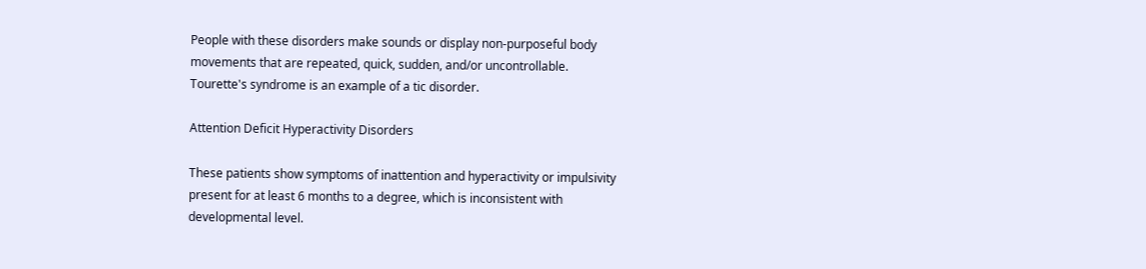People with these disorders make sounds or display non-purposeful body movements that are repeated, quick, sudden, and/or uncontrollable.
Tourette's syndrome is an example of a tic disorder.

Attention Deficit Hyperactivity Disorders

These patients show symptoms of inattention and hyperactivity or impulsivity present for at least 6 months to a degree, which is inconsistent with developmental level.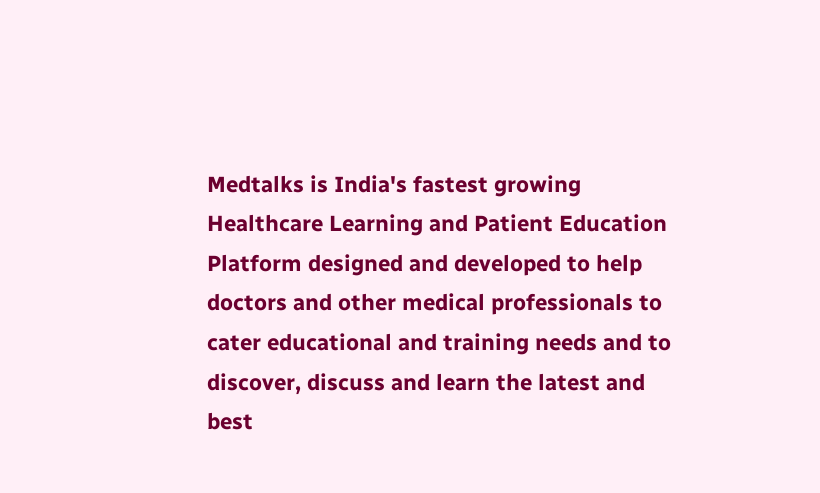Medtalks is India's fastest growing Healthcare Learning and Patient Education Platform designed and developed to help doctors and other medical professionals to cater educational and training needs and to discover, discuss and learn the latest and best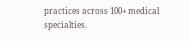practices across 100+ medical specialties.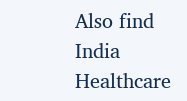Also find India Healthcare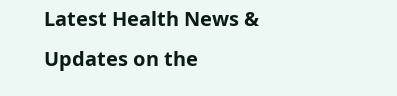Latest Health News & Updates on the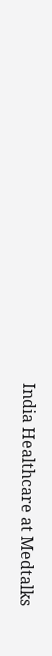India Healthcare at Medtalks